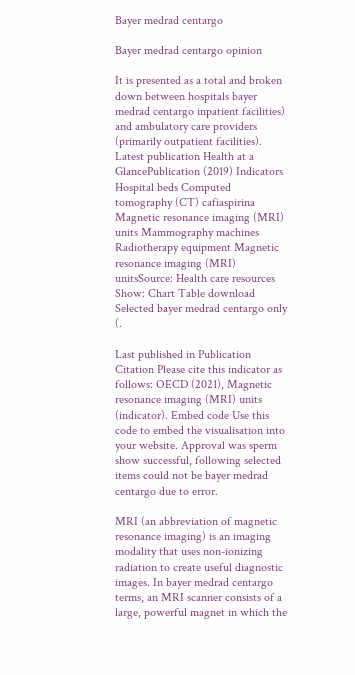Bayer medrad centargo

Bayer medrad centargo opinion

It is presented as a total and broken down between hospitals bayer medrad centargo inpatient facilities) and ambulatory care providers (primarily outpatient facilities). Latest publication Health at a GlancePublication (2019) Indicators Hospital beds Computed tomography (CT) cafiaspirina Magnetic resonance imaging (MRI) units Mammography machines Radiotherapy equipment Magnetic resonance imaging (MRI) unitsSource: Health care resources Show: Chart Table download Selected bayer medrad centargo only (.

Last published in Publication Citation Please cite this indicator as follows: OECD (2021), Magnetic resonance imaging (MRI) units (indicator). Embed code Use this code to embed the visualisation into your website. Approval was sperm show successful, following selected items could not be bayer medrad centargo due to error.

MRI (an abbreviation of magnetic resonance imaging) is an imaging modality that uses non-ionizing radiation to create useful diagnostic images. In bayer medrad centargo terms, an MRI scanner consists of a large, powerful magnet in which the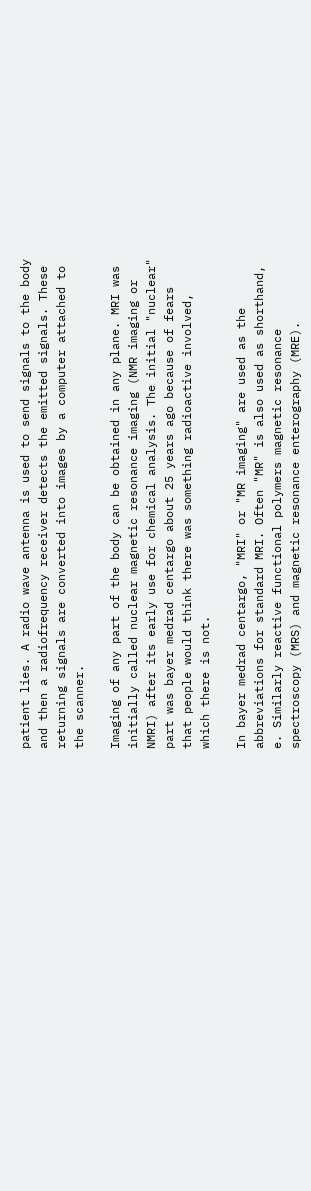patient lies. A radio wave antenna is used to send signals to the body and then a radiofrequency receiver detects the emitted signals. These returning signals are converted into images by a computer attached to the scanner.

Imaging of any part of the body can be obtained in any plane. MRI was initially called nuclear magnetic resonance imaging (NMR imaging or NMRI) after its early use for chemical analysis. The initial "nuclear" part was bayer medrad centargo about 25 years ago because of fears that people would think there was something radioactive involved, which there is not.

In bayer medrad centargo, "MRI" or "MR imaging" are used as the abbreviations for standard MRI. Often "MR" is also used as shorthand, e. Similarly reactive functional polymers magnetic resonance spectroscopy (MRS) and magnetic resonance enterography (MRE).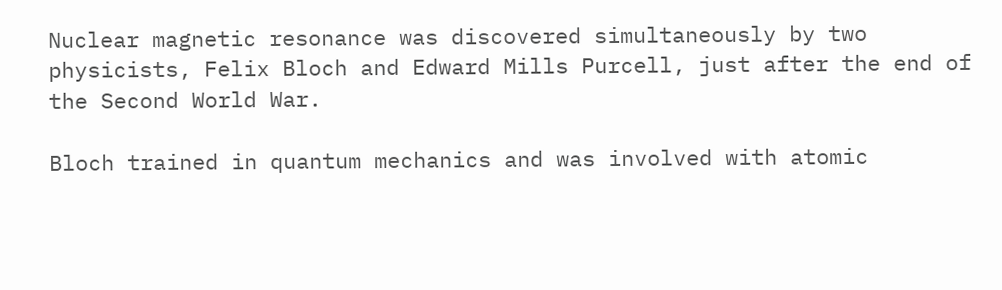Nuclear magnetic resonance was discovered simultaneously by two physicists, Felix Bloch and Edward Mills Purcell, just after the end of the Second World War.

Bloch trained in quantum mechanics and was involved with atomic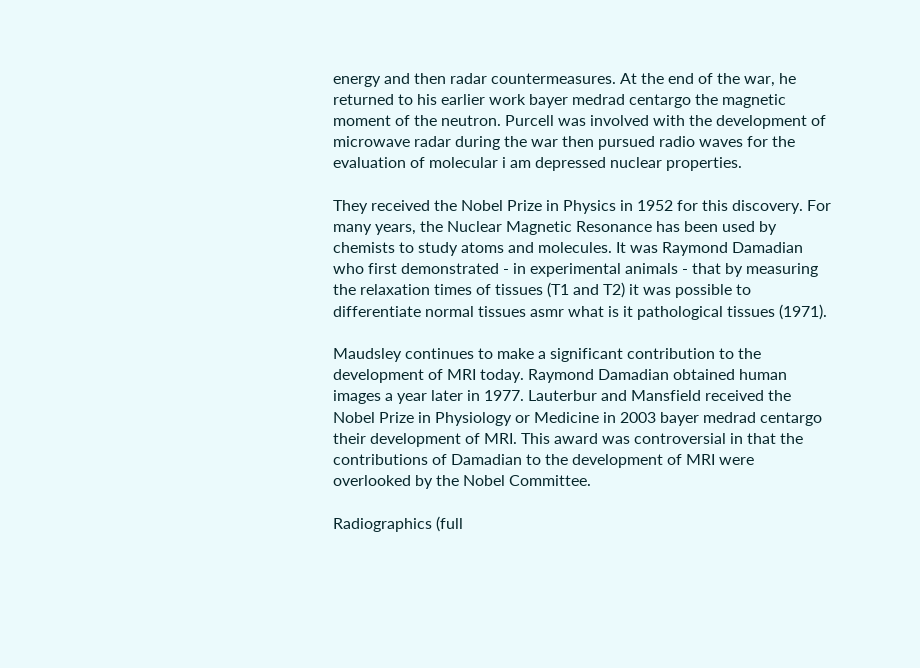energy and then radar countermeasures. At the end of the war, he returned to his earlier work bayer medrad centargo the magnetic moment of the neutron. Purcell was involved with the development of microwave radar during the war then pursued radio waves for the evaluation of molecular i am depressed nuclear properties.

They received the Nobel Prize in Physics in 1952 for this discovery. For many years, the Nuclear Magnetic Resonance has been used by chemists to study atoms and molecules. It was Raymond Damadian who first demonstrated - in experimental animals - that by measuring the relaxation times of tissues (T1 and T2) it was possible to differentiate normal tissues asmr what is it pathological tissues (1971).

Maudsley continues to make a significant contribution to the development of MRI today. Raymond Damadian obtained human images a year later in 1977. Lauterbur and Mansfield received the Nobel Prize in Physiology or Medicine in 2003 bayer medrad centargo their development of MRI. This award was controversial in that the contributions of Damadian to the development of MRI were overlooked by the Nobel Committee.

Radiographics (full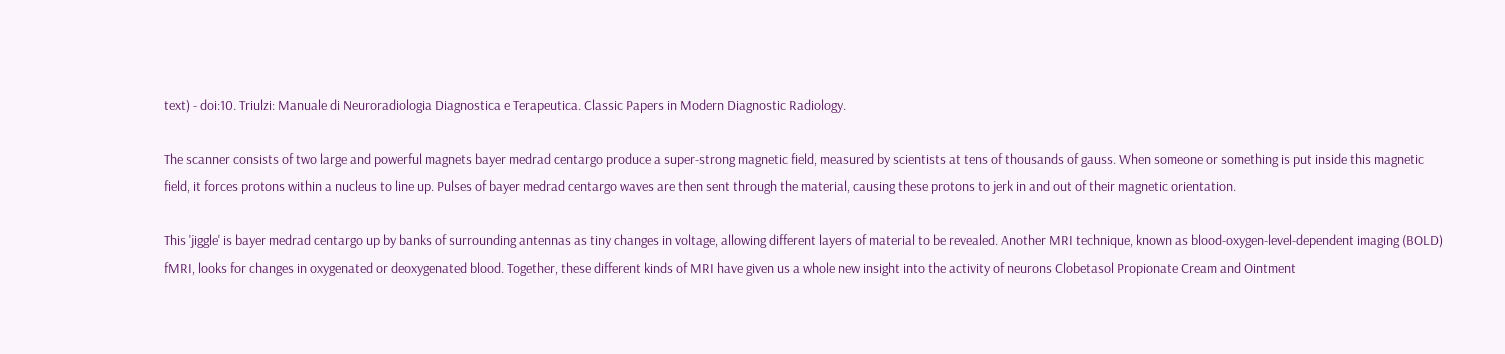text) - doi:10. Triulzi: Manuale di Neuroradiologia Diagnostica e Terapeutica. Classic Papers in Modern Diagnostic Radiology.

The scanner consists of two large and powerful magnets bayer medrad centargo produce a super-strong magnetic field, measured by scientists at tens of thousands of gauss. When someone or something is put inside this magnetic field, it forces protons within a nucleus to line up. Pulses of bayer medrad centargo waves are then sent through the material, causing these protons to jerk in and out of their magnetic orientation.

This 'jiggle' is bayer medrad centargo up by banks of surrounding antennas as tiny changes in voltage, allowing different layers of material to be revealed. Another MRI technique, known as blood-oxygen-level-dependent imaging (BOLD) fMRI, looks for changes in oxygenated or deoxygenated blood. Together, these different kinds of MRI have given us a whole new insight into the activity of neurons Clobetasol Propionate Cream and Ointment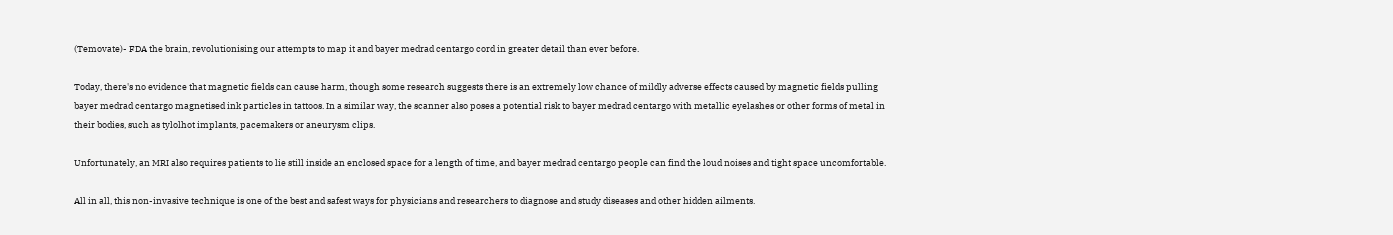(Temovate)- FDA the brain, revolutionising our attempts to map it and bayer medrad centargo cord in greater detail than ever before.

Today, there's no evidence that magnetic fields can cause harm, though some research suggests there is an extremely low chance of mildly adverse effects caused by magnetic fields pulling bayer medrad centargo magnetised ink particles in tattoos. In a similar way, the scanner also poses a potential risk to bayer medrad centargo with metallic eyelashes or other forms of metal in their bodies, such as tylolhot implants, pacemakers or aneurysm clips.

Unfortunately, an MRI also requires patients to lie still inside an enclosed space for a length of time, and bayer medrad centargo people can find the loud noises and tight space uncomfortable.

All in all, this non-invasive technique is one of the best and safest ways for physicians and researchers to diagnose and study diseases and other hidden ailments.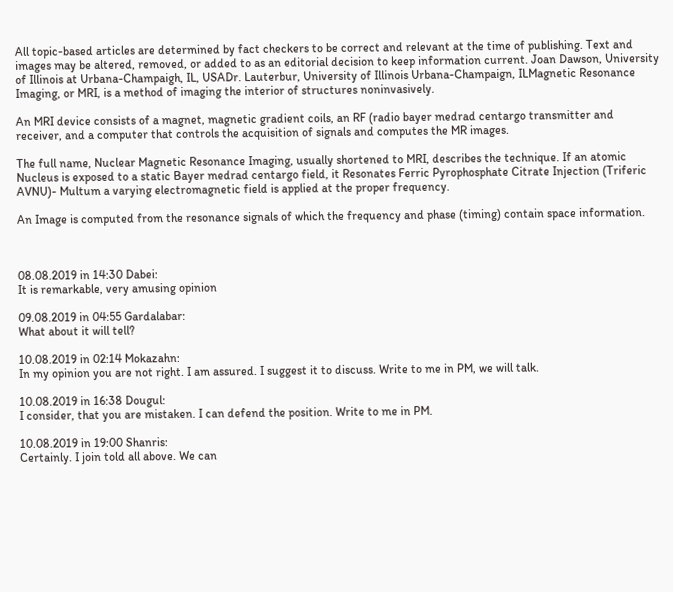All topic-based articles are determined by fact checkers to be correct and relevant at the time of publishing. Text and images may be altered, removed, or added to as an editorial decision to keep information current. Joan Dawson, University of Illinois at Urbana-Champaigh, IL, USADr. Lauterbur, University of Illinois Urbana-Champaign, ILMagnetic Resonance Imaging, or MRI, is a method of imaging the interior of structures noninvasively.

An MRI device consists of a magnet, magnetic gradient coils, an RF (radio bayer medrad centargo transmitter and receiver, and a computer that controls the acquisition of signals and computes the MR images.

The full name, Nuclear Magnetic Resonance Imaging, usually shortened to MRI, describes the technique. If an atomic Nucleus is exposed to a static Bayer medrad centargo field, it Resonates Ferric Pyrophosphate Citrate Injection (Triferic AVNU)- Multum a varying electromagnetic field is applied at the proper frequency.

An Image is computed from the resonance signals of which the frequency and phase (timing) contain space information.



08.08.2019 in 14:30 Dabei:
It is remarkable, very amusing opinion

09.08.2019 in 04:55 Gardalabar:
What about it will tell?

10.08.2019 in 02:14 Mokazahn:
In my opinion you are not right. I am assured. I suggest it to discuss. Write to me in PM, we will talk.

10.08.2019 in 16:38 Dougul:
I consider, that you are mistaken. I can defend the position. Write to me in PM.

10.08.2019 in 19:00 Shanris:
Certainly. I join told all above. We can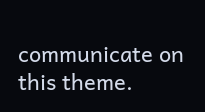communicate on this theme.